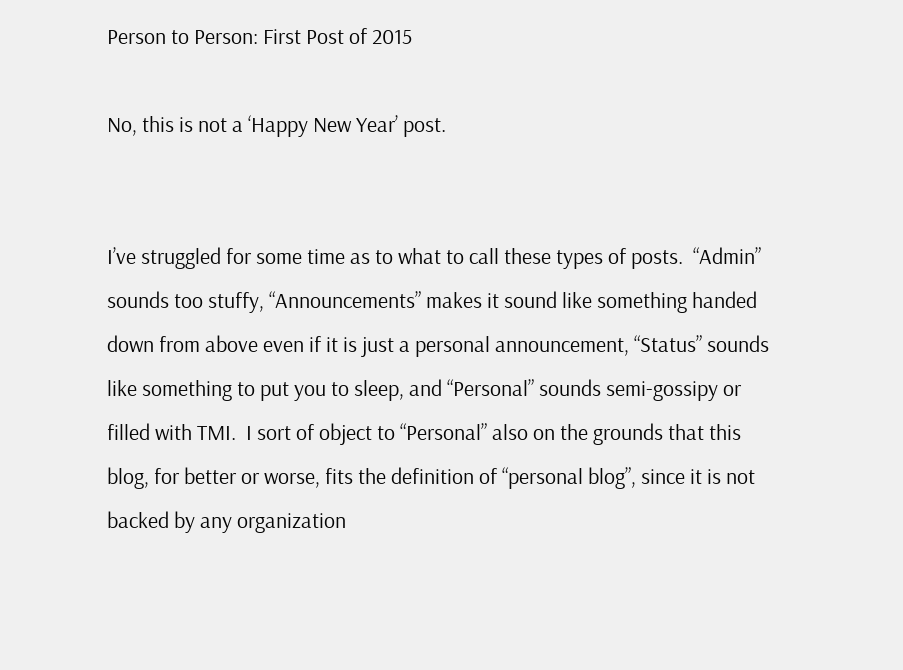Person to Person: First Post of 2015

No, this is not a ‘Happy New Year’ post.


I’ve struggled for some time as to what to call these types of posts.  “Admin” sounds too stuffy, “Announcements” makes it sound like something handed down from above even if it is just a personal announcement, “Status” sounds like something to put you to sleep, and “Personal” sounds semi-gossipy or filled with TMI.  I sort of object to “Personal” also on the grounds that this blog, for better or worse, fits the definition of “personal blog”, since it is not backed by any organization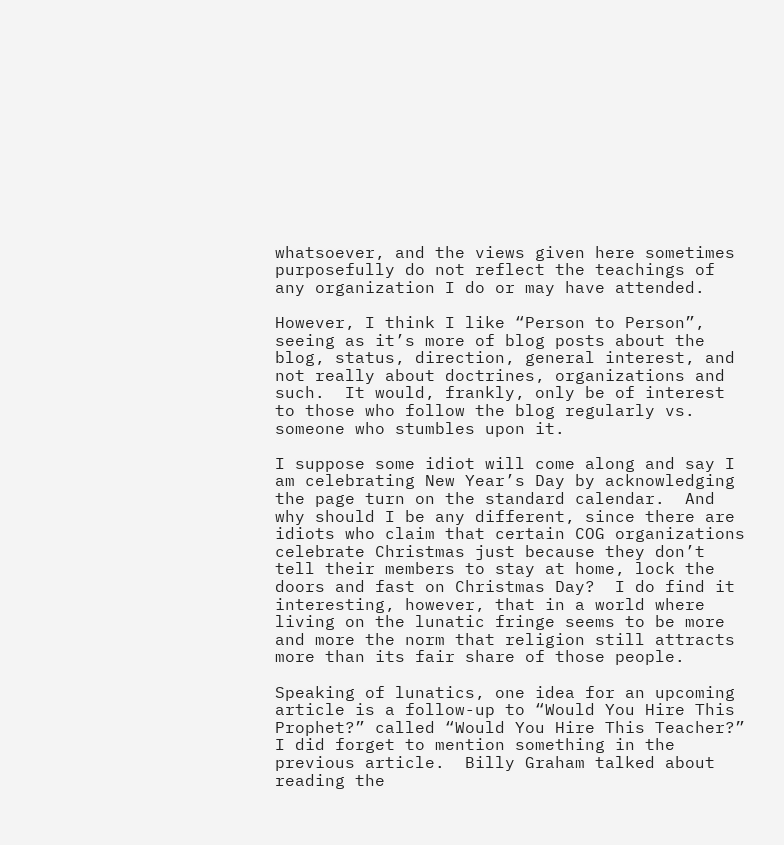whatsoever, and the views given here sometimes purposefully do not reflect the teachings of any organization I do or may have attended.

However, I think I like “Person to Person”, seeing as it’s more of blog posts about the blog, status, direction, general interest, and not really about doctrines, organizations and such.  It would, frankly, only be of interest to those who follow the blog regularly vs. someone who stumbles upon it.

I suppose some idiot will come along and say I am celebrating New Year’s Day by acknowledging the page turn on the standard calendar.  And why should I be any different, since there are idiots who claim that certain COG organizations celebrate Christmas just because they don’t tell their members to stay at home, lock the doors and fast on Christmas Day?  I do find it interesting, however, that in a world where living on the lunatic fringe seems to be more and more the norm that religion still attracts more than its fair share of those people.

Speaking of lunatics, one idea for an upcoming article is a follow-up to “Would You Hire This Prophet?” called “Would You Hire This Teacher?”  I did forget to mention something in the previous article.  Billy Graham talked about reading the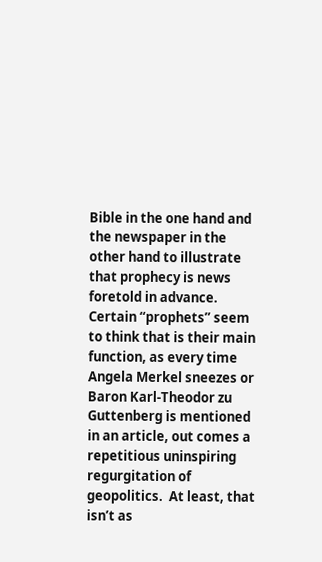Bible in the one hand and the newspaper in the other hand to illustrate that prophecy is news foretold in advance.  Certain “prophets” seem to think that is their main function, as every time Angela Merkel sneezes or Baron Karl-Theodor zu Guttenberg is mentioned in an article, out comes a repetitious uninspiring regurgitation of geopolitics.  At least, that isn’t as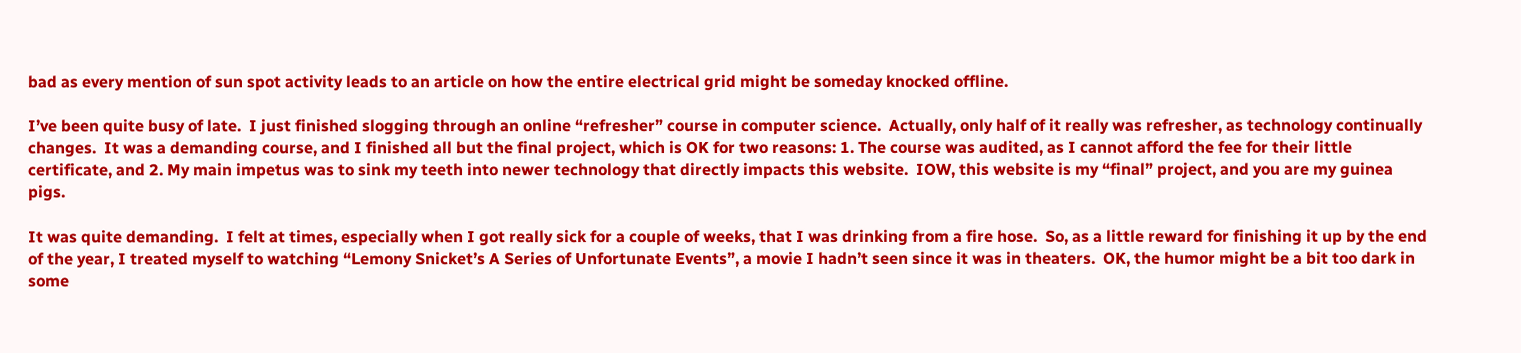bad as every mention of sun spot activity leads to an article on how the entire electrical grid might be someday knocked offline.

I’ve been quite busy of late.  I just finished slogging through an online “refresher” course in computer science.  Actually, only half of it really was refresher, as technology continually changes.  It was a demanding course, and I finished all but the final project, which is OK for two reasons: 1. The course was audited, as I cannot afford the fee for their little certificate, and 2. My main impetus was to sink my teeth into newer technology that directly impacts this website.  IOW, this website is my “final” project, and you are my guinea pigs.

It was quite demanding.  I felt at times, especially when I got really sick for a couple of weeks, that I was drinking from a fire hose.  So, as a little reward for finishing it up by the end of the year, I treated myself to watching “Lemony Snicket’s A Series of Unfortunate Events”, a movie I hadn’t seen since it was in theaters.  OK, the humor might be a bit too dark in some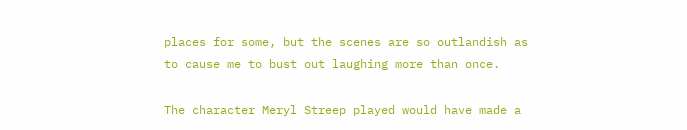places for some, but the scenes are so outlandish as to cause me to bust out laughing more than once.

The character Meryl Streep played would have made a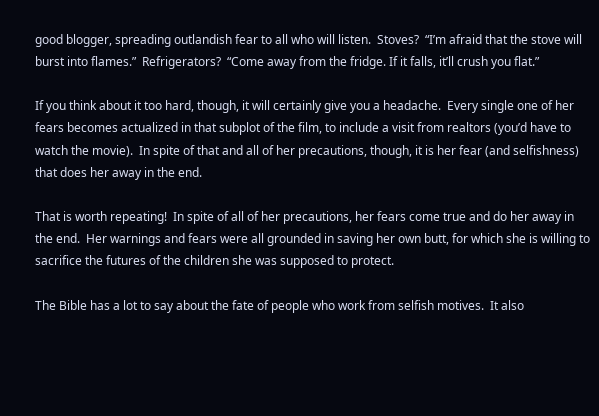good blogger, spreading outlandish fear to all who will listen.  Stoves?  “I’m afraid that the stove will burst into flames.”  Refrigerators?  “Come away from the fridge. If it falls, it’ll crush you flat.”

If you think about it too hard, though, it will certainly give you a headache.  Every single one of her fears becomes actualized in that subplot of the film, to include a visit from realtors (you’d have to watch the movie).  In spite of that and all of her precautions, though, it is her fear (and selfishness) that does her away in the end.

That is worth repeating!  In spite of all of her precautions, her fears come true and do her away in the end.  Her warnings and fears were all grounded in saving her own butt, for which she is willing to sacrifice the futures of the children she was supposed to protect.

The Bible has a lot to say about the fate of people who work from selfish motives.  It also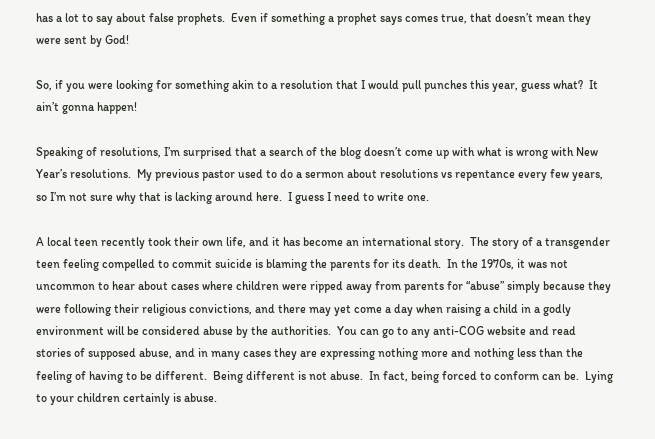has a lot to say about false prophets.  Even if something a prophet says comes true, that doesn’t mean they were sent by God!

So, if you were looking for something akin to a resolution that I would pull punches this year, guess what?  It ain’t gonna happen!

Speaking of resolutions, I’m surprised that a search of the blog doesn’t come up with what is wrong with New Year’s resolutions.  My previous pastor used to do a sermon about resolutions vs repentance every few years, so I’m not sure why that is lacking around here.  I guess I need to write one.

A local teen recently took their own life, and it has become an international story.  The story of a transgender teen feeling compelled to commit suicide is blaming the parents for its death.  In the 1970s, it was not uncommon to hear about cases where children were ripped away from parents for “abuse” simply because they were following their religious convictions, and there may yet come a day when raising a child in a godly environment will be considered abuse by the authorities.  You can go to any anti-COG website and read stories of supposed abuse, and in many cases they are expressing nothing more and nothing less than the feeling of having to be different.  Being different is not abuse.  In fact, being forced to conform can be.  Lying to your children certainly is abuse.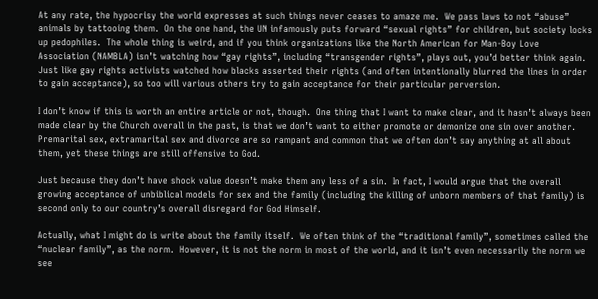At any rate, the hypocrisy the world expresses at such things never ceases to amaze me.  We pass laws to not “abuse” animals by tattooing them.  On the one hand, the UN infamously puts forward “sexual rights” for children, but society locks up pedophiles.  The whole thing is weird, and if you think organizations like the North American for Man-Boy Love Association (NAMBLA) isn’t watching how “gay rights”, including “transgender rights”, plays out, you’d better think again.  Just like gay rights activists watched how blacks asserted their rights (and often intentionally blurred the lines in order to gain acceptance), so too will various others try to gain acceptance for their particular perversion.

I don’t know if this is worth an entire article or not, though.  One thing that I want to make clear, and it hasn’t always been made clear by the Church overall in the past, is that we don’t want to either promote or demonize one sin over another.  Premarital sex, extramarital sex and divorce are so rampant and common that we often don’t say anything at all about them, yet these things are still offensive to God.

Just because they don’t have shock value doesn’t make them any less of a sin.  In fact, I would argue that the overall growing acceptance of unbiblical models for sex and the family (including the killing of unborn members of that family) is second only to our country’s overall disregard for God Himself.

Actually, what I might do is write about the family itself.  We often think of the “traditional family”, sometimes called the “nuclear family”, as the norm.  However, it is not the norm in most of the world, and it isn’t even necessarily the norm we see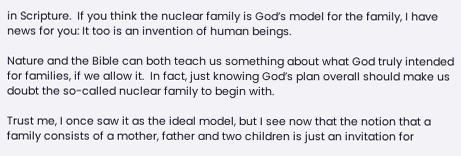in Scripture.  If you think the nuclear family is God’s model for the family, I have news for you: It too is an invention of human beings.

Nature and the Bible can both teach us something about what God truly intended for families, if we allow it.  In fact, just knowing God’s plan overall should make us doubt the so-called nuclear family to begin with.

Trust me, I once saw it as the ideal model, but I see now that the notion that a family consists of a mother, father and two children is just an invitation for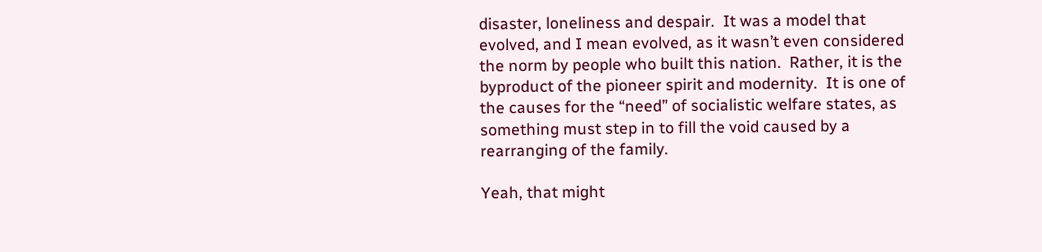disaster, loneliness and despair.  It was a model that evolved, and I mean evolved, as it wasn’t even considered the norm by people who built this nation.  Rather, it is the byproduct of the pioneer spirit and modernity.  It is one of the causes for the “need” of socialistic welfare states, as something must step in to fill the void caused by a rearranging of the family.

Yeah, that might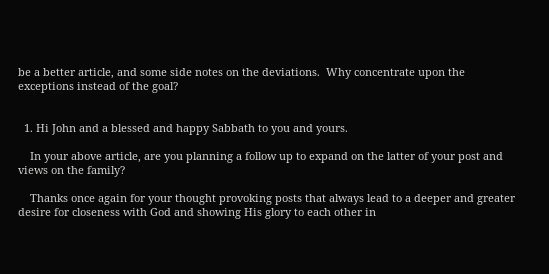be a better article, and some side notes on the deviations.  Why concentrate upon the exceptions instead of the goal?


  1. Hi John and a blessed and happy Sabbath to you and yours.

    In your above article, are you planning a follow up to expand on the latter of your post and views on the family?

    Thanks once again for your thought provoking posts that always lead to a deeper and greater desire for closeness with God and showing His glory to each other in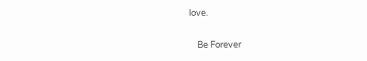love.

    Be Forever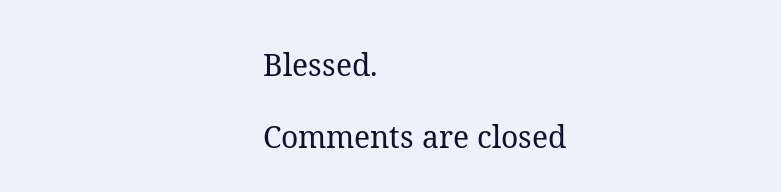Blessed.

Comments are closed